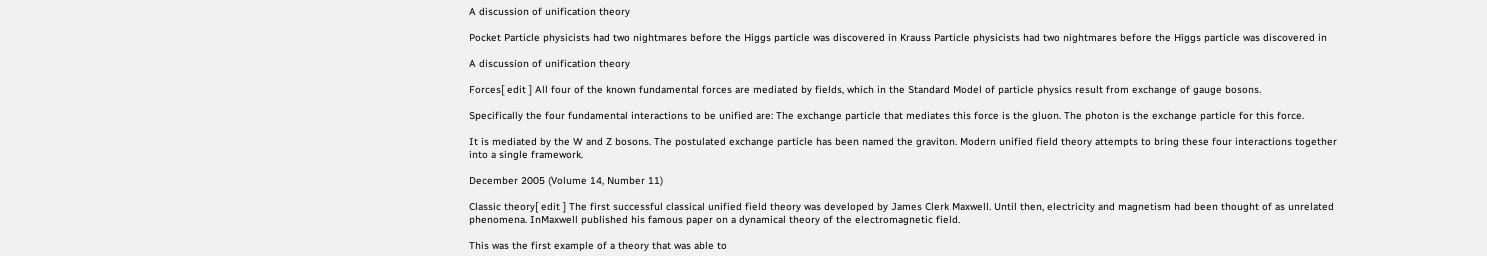A discussion of unification theory

Pocket Particle physicists had two nightmares before the Higgs particle was discovered in Krauss Particle physicists had two nightmares before the Higgs particle was discovered in

A discussion of unification theory

Forces[ edit ] All four of the known fundamental forces are mediated by fields, which in the Standard Model of particle physics result from exchange of gauge bosons.

Specifically the four fundamental interactions to be unified are: The exchange particle that mediates this force is the gluon. The photon is the exchange particle for this force.

It is mediated by the W and Z bosons. The postulated exchange particle has been named the graviton. Modern unified field theory attempts to bring these four interactions together into a single framework.

December 2005 (Volume 14, Number 11)

Classic theory[ edit ] The first successful classical unified field theory was developed by James Clerk Maxwell. Until then, electricity and magnetism had been thought of as unrelated phenomena. InMaxwell published his famous paper on a dynamical theory of the electromagnetic field.

This was the first example of a theory that was able to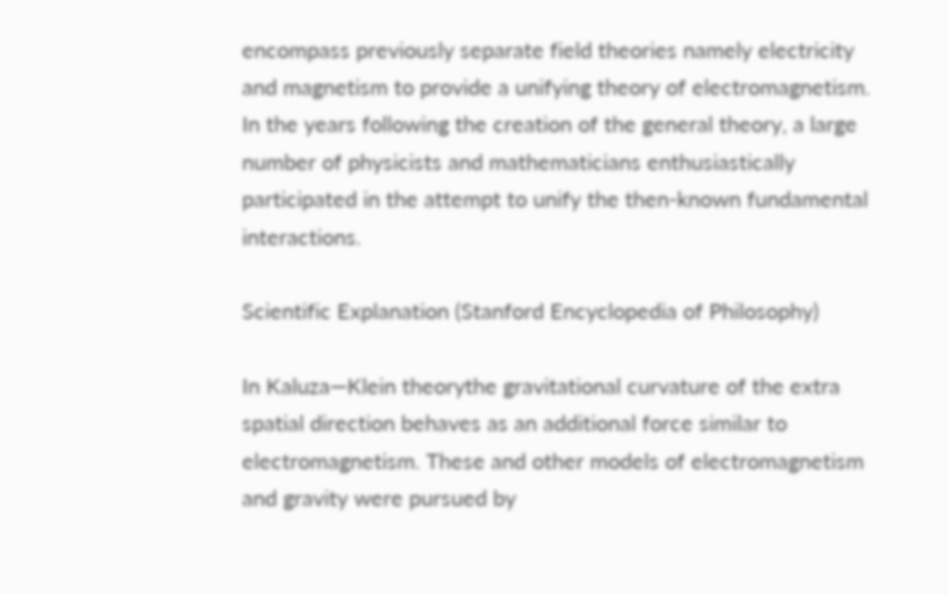encompass previously separate field theories namely electricity and magnetism to provide a unifying theory of electromagnetism. In the years following the creation of the general theory, a large number of physicists and mathematicians enthusiastically participated in the attempt to unify the then-known fundamental interactions.

Scientific Explanation (Stanford Encyclopedia of Philosophy)

In Kaluza—Klein theorythe gravitational curvature of the extra spatial direction behaves as an additional force similar to electromagnetism. These and other models of electromagnetism and gravity were pursued by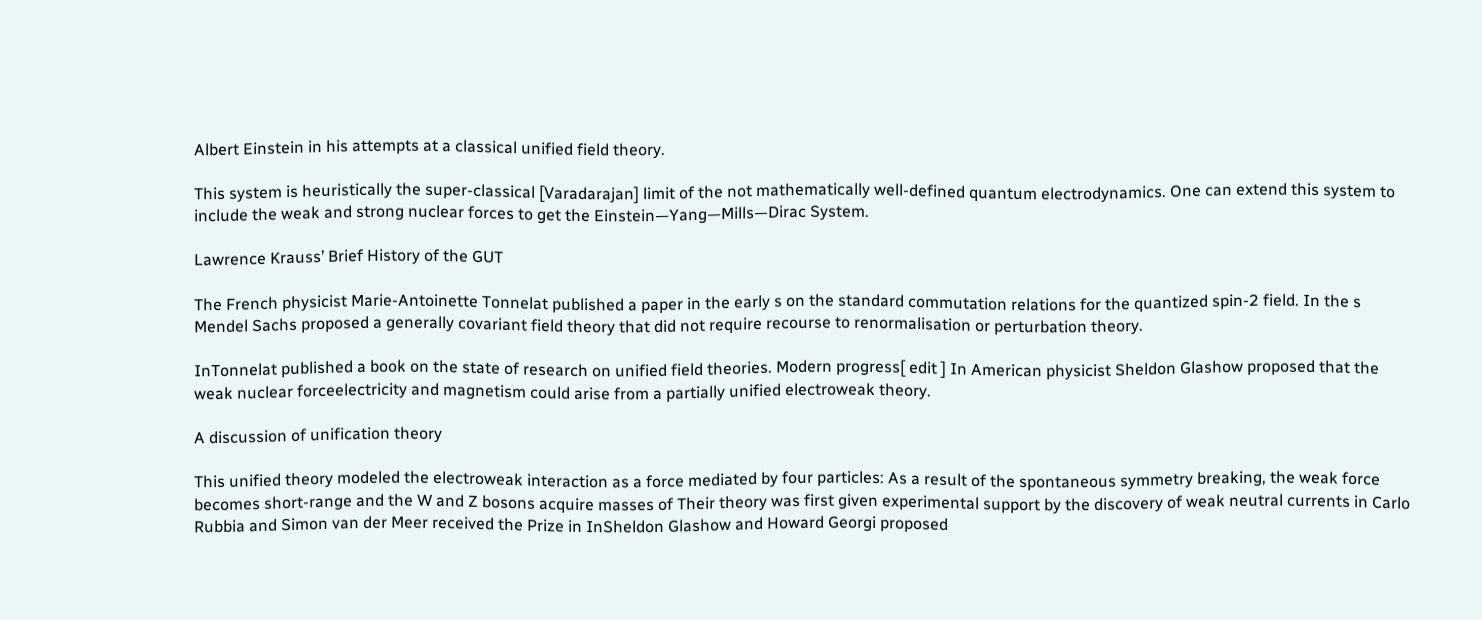Albert Einstein in his attempts at a classical unified field theory.

This system is heuristically the super-classical [Varadarajan] limit of the not mathematically well-defined quantum electrodynamics. One can extend this system to include the weak and strong nuclear forces to get the Einstein—Yang—Mills—Dirac System.

Lawrence Krauss’ Brief History of the GUT

The French physicist Marie-Antoinette Tonnelat published a paper in the early s on the standard commutation relations for the quantized spin-2 field. In the s Mendel Sachs proposed a generally covariant field theory that did not require recourse to renormalisation or perturbation theory.

InTonnelat published a book on the state of research on unified field theories. Modern progress[ edit ] In American physicist Sheldon Glashow proposed that the weak nuclear forceelectricity and magnetism could arise from a partially unified electroweak theory.

A discussion of unification theory

This unified theory modeled the electroweak interaction as a force mediated by four particles: As a result of the spontaneous symmetry breaking, the weak force becomes short-range and the W and Z bosons acquire masses of Their theory was first given experimental support by the discovery of weak neutral currents in Carlo Rubbia and Simon van der Meer received the Prize in InSheldon Glashow and Howard Georgi proposed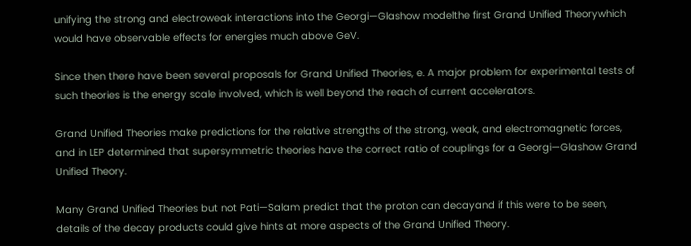unifying the strong and electroweak interactions into the Georgi—Glashow modelthe first Grand Unified Theorywhich would have observable effects for energies much above GeV.

Since then there have been several proposals for Grand Unified Theories, e. A major problem for experimental tests of such theories is the energy scale involved, which is well beyond the reach of current accelerators.

Grand Unified Theories make predictions for the relative strengths of the strong, weak, and electromagnetic forces, and in LEP determined that supersymmetric theories have the correct ratio of couplings for a Georgi—Glashow Grand Unified Theory.

Many Grand Unified Theories but not Pati—Salam predict that the proton can decayand if this were to be seen, details of the decay products could give hints at more aspects of the Grand Unified Theory.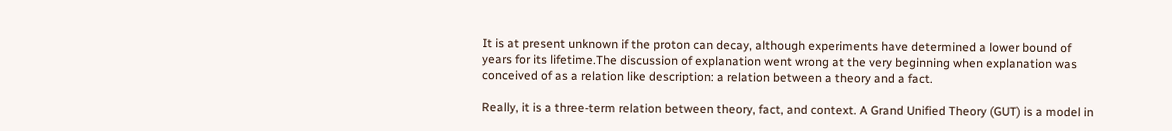It is at present unknown if the proton can decay, although experiments have determined a lower bound of years for its lifetime.The discussion of explanation went wrong at the very beginning when explanation was conceived of as a relation like description: a relation between a theory and a fact.

Really, it is a three-term relation between theory, fact, and context. A Grand Unified Theory (GUT) is a model in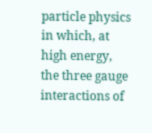particle physics in which, at high energy, the three gauge interactions of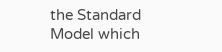the Standard Model which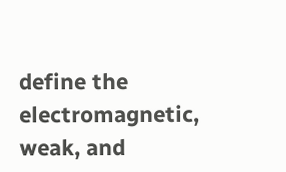define the electromagnetic, weak, and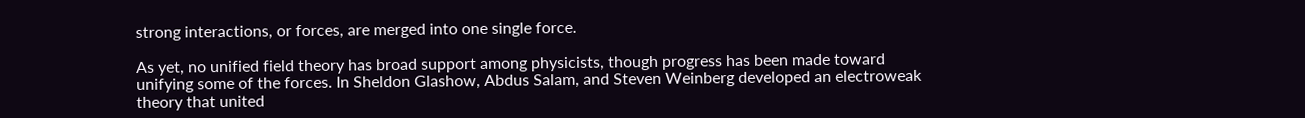strong interactions, or forces, are merged into one single force.

As yet, no unified field theory has broad support among physicists, though progress has been made toward unifying some of the forces. In Sheldon Glashow, Abdus Salam, and Steven Weinberg developed an electroweak theory that united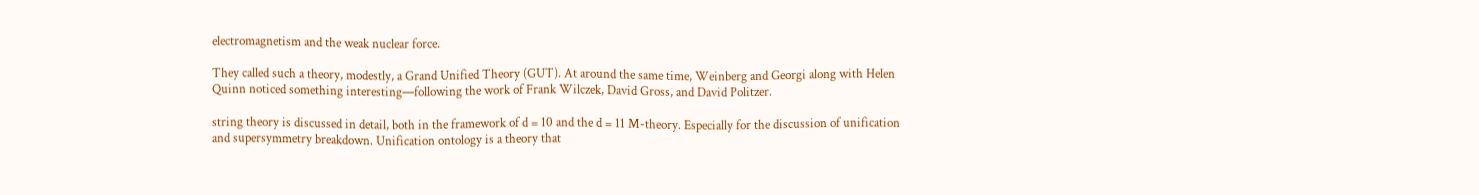electromagnetism and the weak nuclear force.

They called such a theory, modestly, a Grand Unified Theory (GUT). At around the same time, Weinberg and Georgi along with Helen Quinn noticed something interesting—following the work of Frank Wilczek, David Gross, and David Politzer.

string theory is discussed in detail, both in the framework of d = 10 and the d = 11 M-theory. Especially for the discussion of unification and supersymmetry breakdown. Unification ontology is a theory that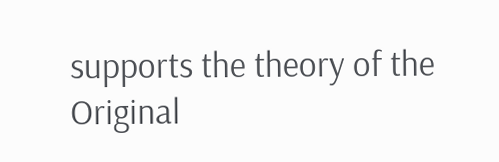supports the theory of the Original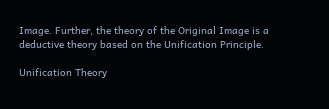Image. Further, the theory of the Original Image is a deductive theory based on the Unification Principle.

Unification Theory